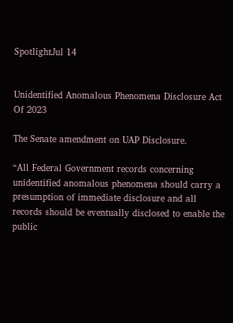SpotlightJul 14


Unidentified Anomalous Phenomena Disclosure Act Of 2023

The Senate amendment on UAP Disclosure.

“All Federal Government records concerning unidentified anomalous phenomena should carry a presumption of immediate disclosure and all records should be eventually disclosed to enable the public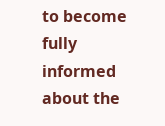to become fully informed about the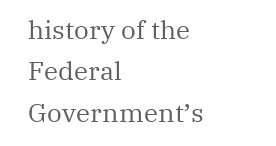history of the Federal Government’s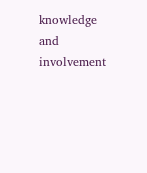knowledge and involvement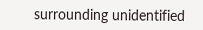surrounding unidentified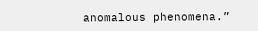anomalous phenomena.”